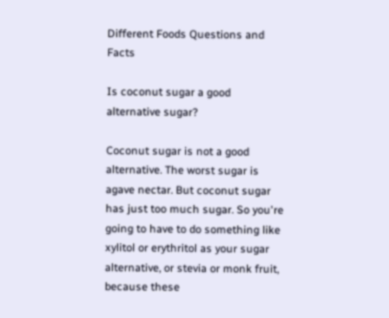Different Foods Questions and Facts

Is coconut sugar a good alternative sugar?

Coconut sugar is not a good alternative. The worst sugar is agave nectar. But coconut sugar has just too much sugar. So you're going to have to do something like xylitol or erythritol as your sugar alternative, or stevia or monk fruit, because these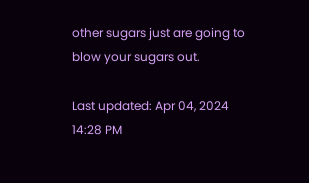other sugars just are going to blow your sugars out.

Last updated: Apr 04, 2024 14:28 PM